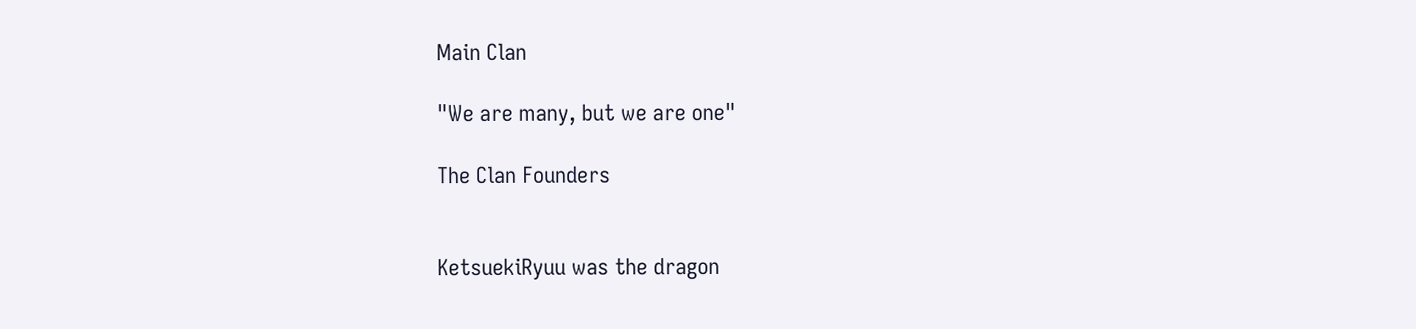Main Clan

"We are many, but we are one"

The Clan Founders


KetsuekiRyuu was the dragon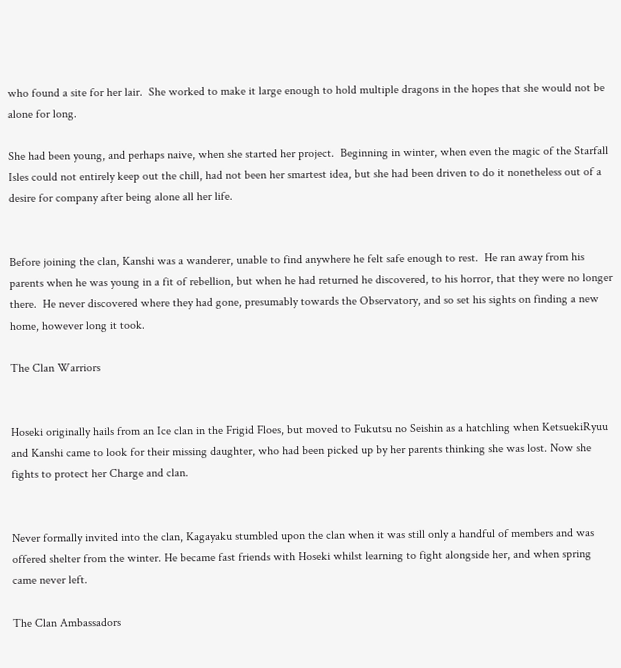who found a site for her lair.  She worked to make it large enough to hold multiple dragons in the hopes that she would not be alone for long.

She had been young, and perhaps naive, when she started her project.  Beginning in winter, when even the magic of the Starfall Isles could not entirely keep out the chill, had not been her smartest idea, but she had been driven to do it nonetheless out of a desire for company after being alone all her life.


Before joining the clan, Kanshi was a wanderer, unable to find anywhere he felt safe enough to rest.  He ran away from his parents when he was young in a fit of rebellion, but when he had returned he discovered, to his horror, that they were no longer there.  He never discovered where they had gone, presumably towards the Observatory, and so set his sights on finding a new home, however long it took.

The Clan Warriors


Hoseki originally hails from an Ice clan in the Frigid Floes, but moved to Fukutsu no Seishin as a hatchling when KetsuekiRyuu and Kanshi came to look for their missing daughter, who had been picked up by her parents thinking she was lost. Now she fights to protect her Charge and clan.


Never formally invited into the clan, Kagayaku stumbled upon the clan when it was still only a handful of members and was offered shelter from the winter. He became fast friends with Hoseki whilst learning to fight alongside her, and when spring came never left.

The Clan Ambassadors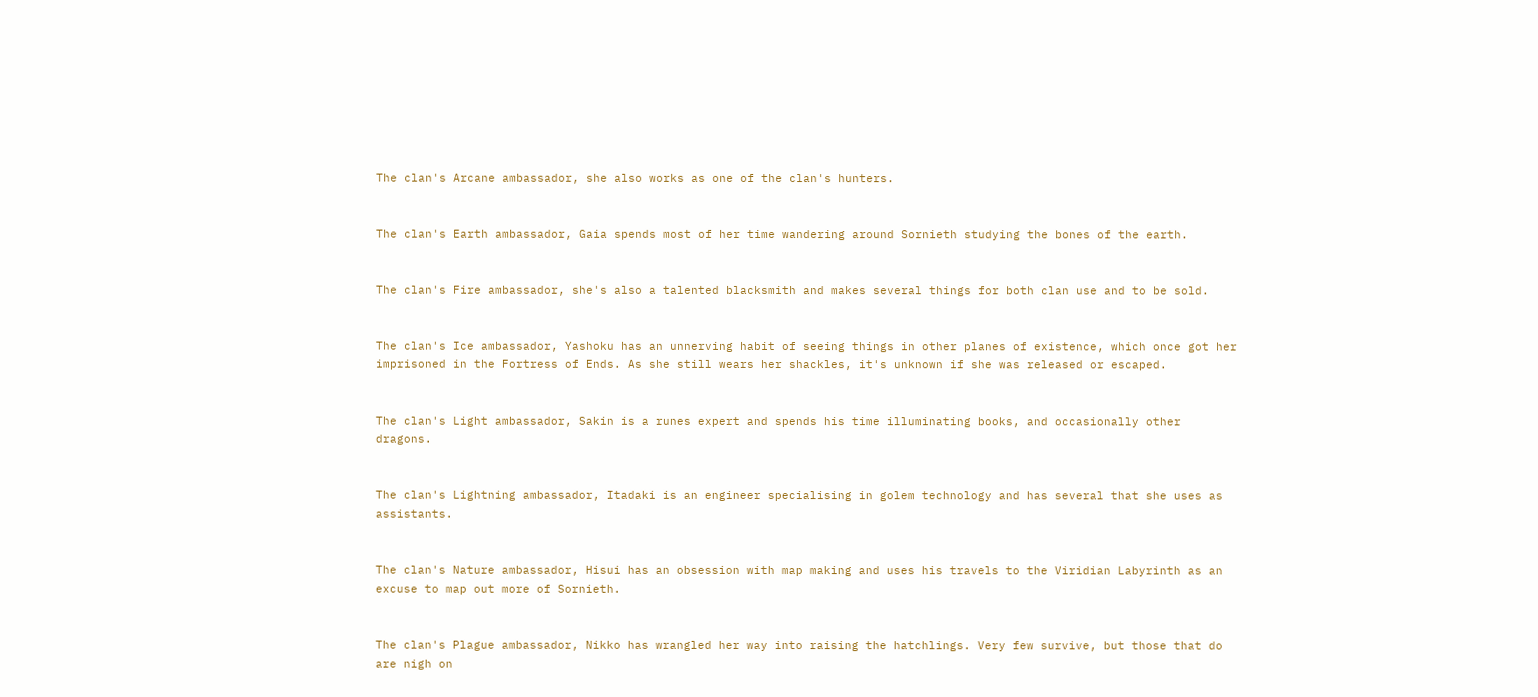The clan's Arcane ambassador, she also works as one of the clan's hunters.


The clan's Earth ambassador, Gaia spends most of her time wandering around Sornieth studying the bones of the earth.


The clan's Fire ambassador, she's also a talented blacksmith and makes several things for both clan use and to be sold.


The clan's Ice ambassador, Yashoku has an unnerving habit of seeing things in other planes of existence, which once got her imprisoned in the Fortress of Ends. As she still wears her shackles, it's unknown if she was released or escaped.


The clan's Light ambassador, Sakin is a runes expert and spends his time illuminating books, and occasionally other dragons.


The clan's Lightning ambassador, Itadaki is an engineer specialising in golem technology and has several that she uses as assistants.


The clan's Nature ambassador, Hisui has an obsession with map making and uses his travels to the Viridian Labyrinth as an excuse to map out more of Sornieth.


The clan's Plague ambassador, Nikko has wrangled her way into raising the hatchlings. Very few survive, but those that do are nigh on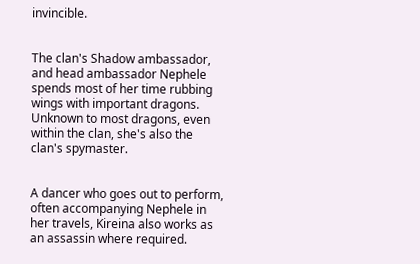invincible.


The clan's Shadow ambassador, and head ambassador Nephele spends most of her time rubbing wings with important dragons. Unknown to most dragons, even within the clan, she's also the clan's spymaster.


A dancer who goes out to perform, often accompanying Nephele in her travels, Kireina also works as an assassin where required.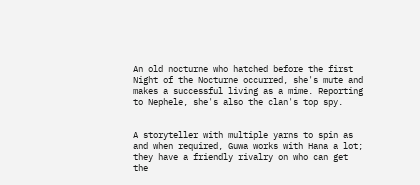An old nocturne who hatched before the first Night of the Nocturne occurred, she's mute and makes a successful living as a mime. Reporting to Nephele, she's also the clan's top spy.


A storyteller with multiple yarns to spin as and when required, Guwa works with Hana a lot; they have a friendly rivalry on who can get the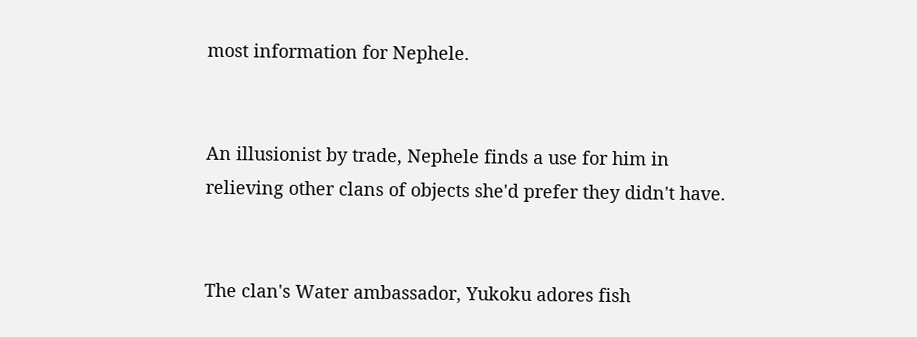most information for Nephele.


An illusionist by trade, Nephele finds a use for him in relieving other clans of objects she'd prefer they didn't have.


The clan's Water ambassador, Yukoku adores fish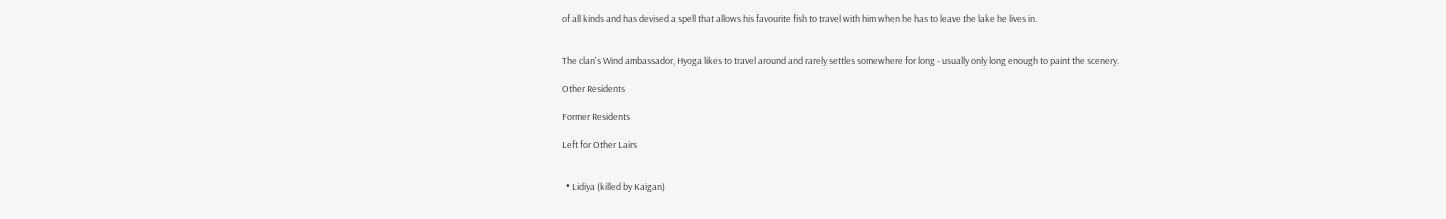of all kinds and has devised a spell that allows his favourite fish to travel with him when he has to leave the lake he lives in.


The clan's Wind ambassador, Hyoga likes to travel around and rarely settles somewhere for long - usually only long enough to paint the scenery.

Other Residents

Former Residents

Left for Other Lairs


  • Lidiya (killed by Kaigan)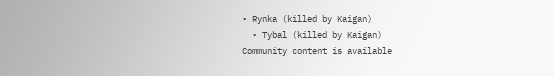• Rynka (killed by Kaigan)
  • Tybal (killed by Kaigan)
Community content is available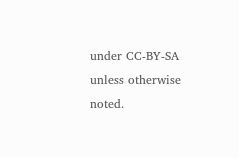under CC-BY-SA unless otherwise noted.